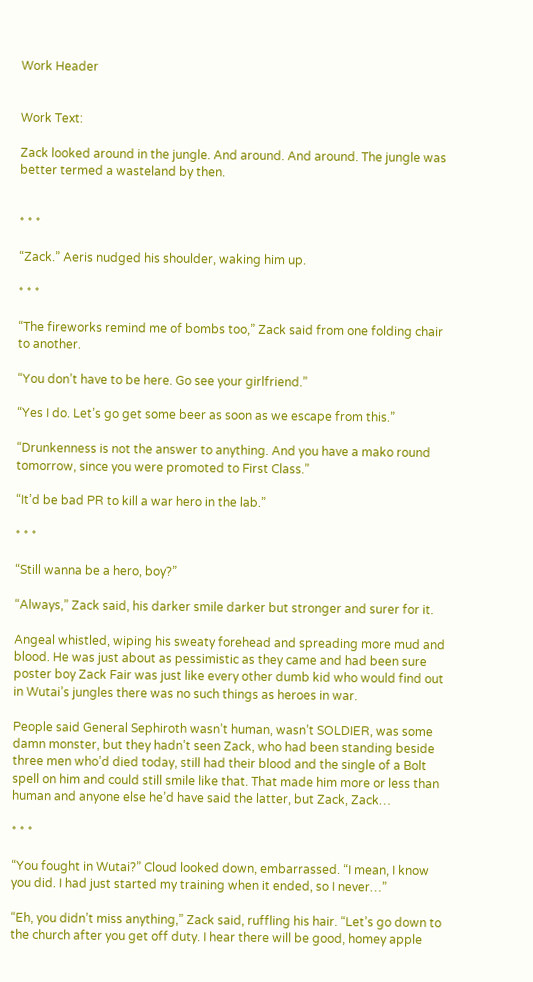Work Header


Work Text:

Zack looked around in the jungle. And around. And around. The jungle was better termed a wasteland by then.


* * *

“Zack.” Aeris nudged his shoulder, waking him up.

* * *

“The fireworks remind me of bombs too,” Zack said from one folding chair to another.

“You don’t have to be here. Go see your girlfriend.”

“Yes I do. Let’s go get some beer as soon as we escape from this.”

“Drunkenness is not the answer to anything. And you have a mako round tomorrow, since you were promoted to First Class.”

“It’d be bad PR to kill a war hero in the lab.”

* * *

“Still wanna be a hero, boy?”

“Always,” Zack said, his darker smile darker but stronger and surer for it.

Angeal whistled, wiping his sweaty forehead and spreading more mud and blood. He was just about as pessimistic as they came and had been sure poster boy Zack Fair was just like every other dumb kid who would find out in Wutai’s jungles there was no such things as heroes in war.

People said General Sephiroth wasn’t human, wasn’t SOLDIER, was some damn monster, but they hadn’t seen Zack, who had been standing beside three men who’d died today, still had their blood and the single of a Bolt spell on him and could still smile like that. That made him more or less than human and anyone else he’d have said the latter, but Zack, Zack…

* * *

“You fought in Wutai?” Cloud looked down, embarrassed. “I mean, I know you did. I had just started my training when it ended, so I never…”

“Eh, you didn’t miss anything,” Zack said, ruffling his hair. “Let’s go down to the church after you get off duty. I hear there will be good, homey apple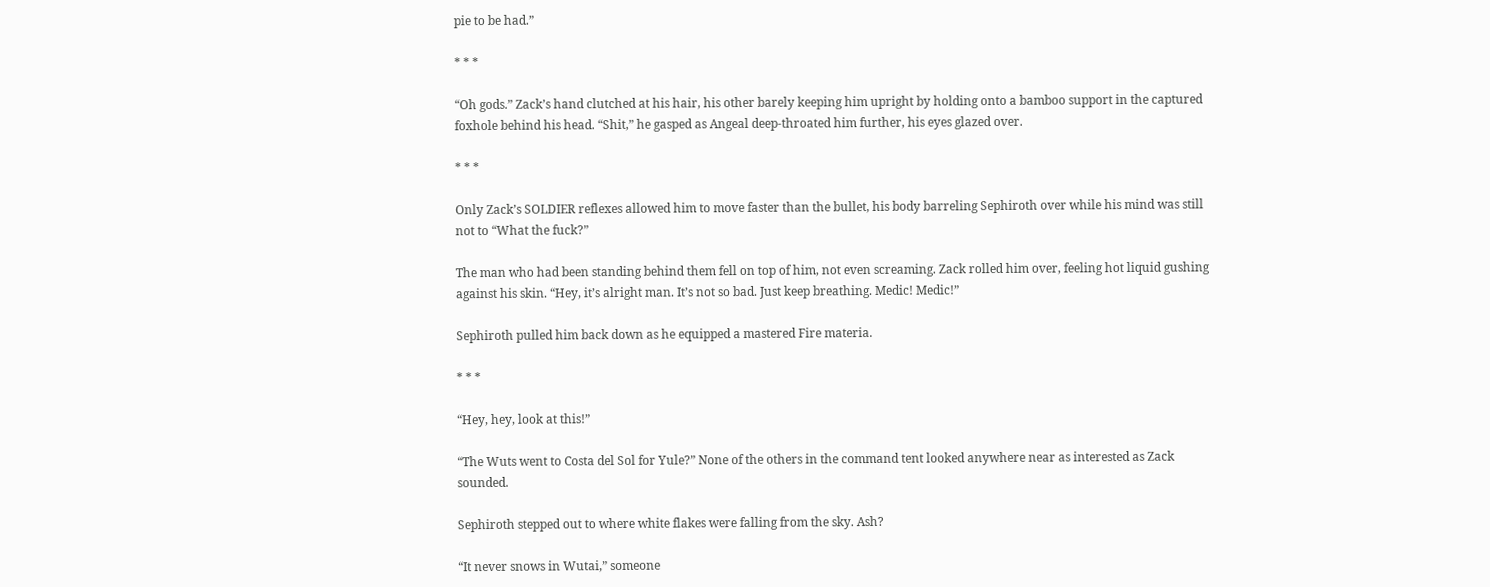pie to be had.”

* * *

“Oh gods.” Zack’s hand clutched at his hair, his other barely keeping him upright by holding onto a bamboo support in the captured foxhole behind his head. “Shit,” he gasped as Angeal deep-throated him further, his eyes glazed over.

* * *

Only Zack’s SOLDIER reflexes allowed him to move faster than the bullet, his body barreling Sephiroth over while his mind was still not to “What the fuck?”

The man who had been standing behind them fell on top of him, not even screaming. Zack rolled him over, feeling hot liquid gushing against his skin. “Hey, it’s alright man. It’s not so bad. Just keep breathing. Medic! Medic!”

Sephiroth pulled him back down as he equipped a mastered Fire materia.

* * *

“Hey, hey, look at this!”

“The Wuts went to Costa del Sol for Yule?” None of the others in the command tent looked anywhere near as interested as Zack sounded.

Sephiroth stepped out to where white flakes were falling from the sky. Ash?

“It never snows in Wutai,” someone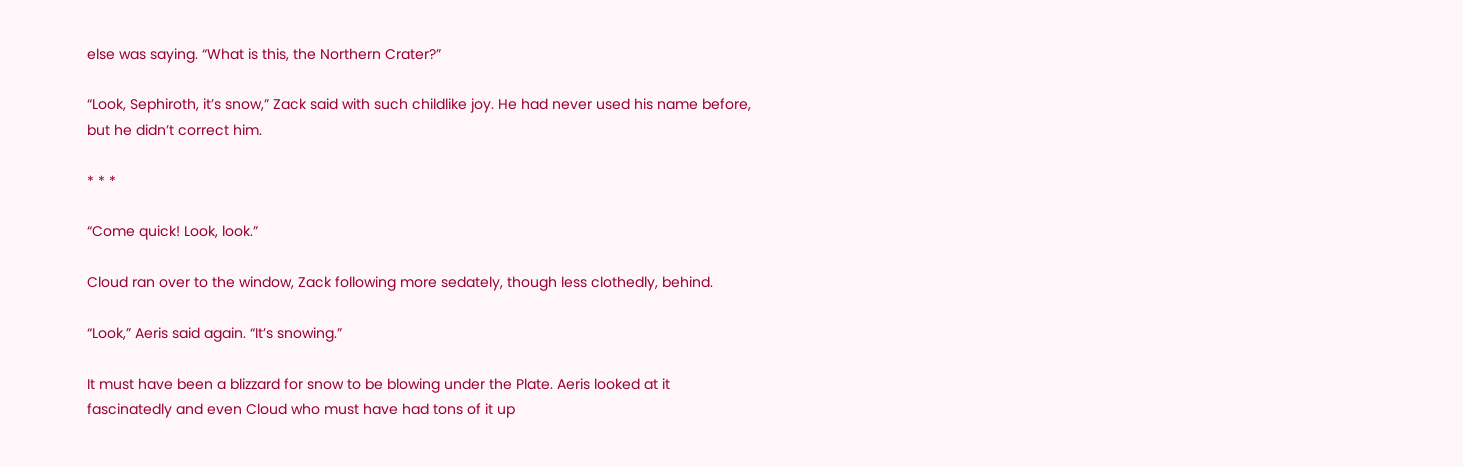else was saying. “What is this, the Northern Crater?”

“Look, Sephiroth, it’s snow,” Zack said with such childlike joy. He had never used his name before, but he didn’t correct him.

* * *

“Come quick! Look, look.”

Cloud ran over to the window, Zack following more sedately, though less clothedly, behind.

“Look,” Aeris said again. “It’s snowing.”

It must have been a blizzard for snow to be blowing under the Plate. Aeris looked at it fascinatedly and even Cloud who must have had tons of it up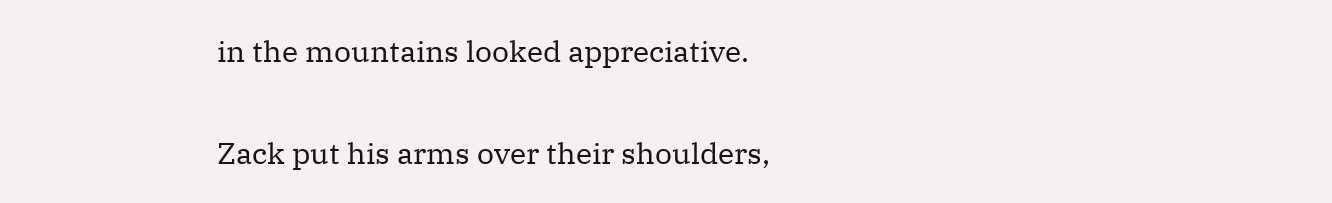in the mountains looked appreciative.

Zack put his arms over their shoulders,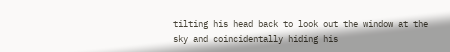tilting his head back to look out the window at the sky and coincidentally hiding his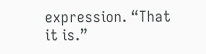expression. “That it is.”